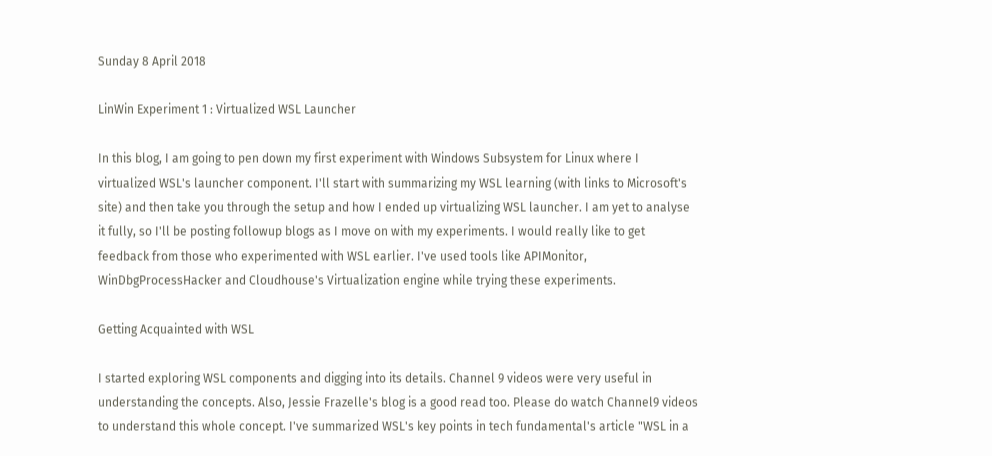Sunday 8 April 2018

LinWin Experiment 1 : Virtualized WSL Launcher

In this blog, I am going to pen down my first experiment with Windows Subsystem for Linux where I virtualized WSL's launcher component. I'll start with summarizing my WSL learning (with links to Microsoft's site) and then take you through the setup and how I ended up virtualizing WSL launcher. I am yet to analyse it fully, so I'll be posting followup blogs as I move on with my experiments. I would really like to get feedback from those who experimented with WSL earlier. I've used tools like APIMonitor, WinDbgProcessHacker and Cloudhouse's Virtualization engine while trying these experiments.

Getting Acquainted with WSL

I started exploring WSL components and digging into its details. Channel 9 videos were very useful in understanding the concepts. Also, Jessie Frazelle's blog is a good read too. Please do watch Channel9 videos to understand this whole concept. I've summarized WSL's key points in tech fundamental's article "WSL in a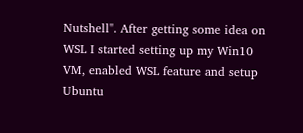Nutshell". After getting some idea on WSL I started setting up my Win10 VM, enabled WSL feature and setup Ubuntu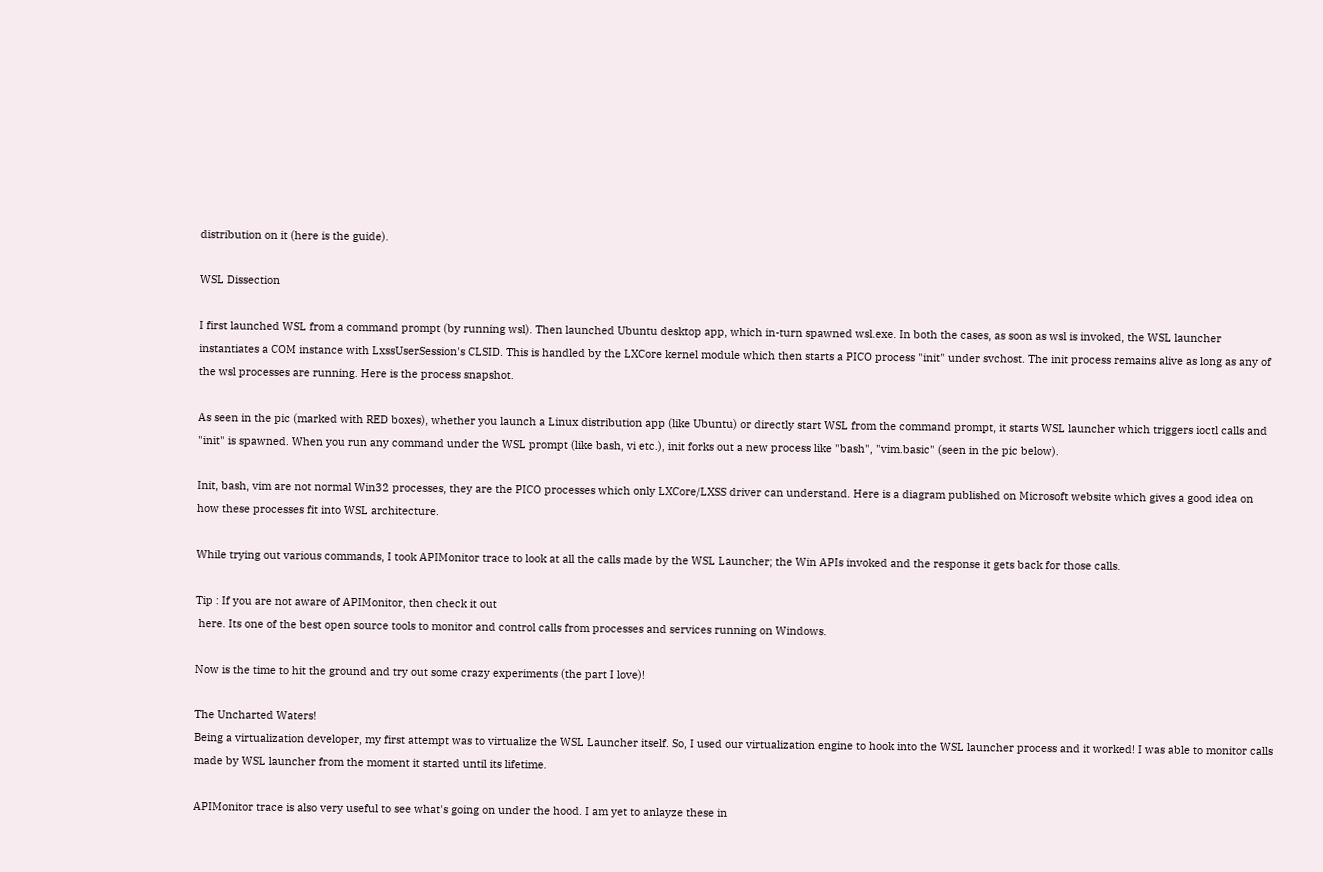distribution on it (here is the guide).

WSL Dissection

I first launched WSL from a command prompt (by running wsl). Then launched Ubuntu desktop app, which in-turn spawned wsl.exe. In both the cases, as soon as wsl is invoked, the WSL launcher instantiates a COM instance with LxssUserSession's CLSID. This is handled by the LXCore kernel module which then starts a PICO process "init" under svchost. The init process remains alive as long as any of the wsl processes are running. Here is the process snapshot.

As seen in the pic (marked with RED boxes), whether you launch a Linux distribution app (like Ubuntu) or directly start WSL from the command prompt, it starts WSL launcher which triggers ioctl calls and "init" is spawned. When you run any command under the WSL prompt (like bash, vi etc.), init forks out a new process like "bash", "vim.basic" (seen in the pic below).

Init, bash, vim are not normal Win32 processes, they are the PICO processes which only LXCore/LXSS driver can understand. Here is a diagram published on Microsoft website which gives a good idea on how these processes fit into WSL architecture.

While trying out various commands, I took APIMonitor trace to look at all the calls made by the WSL Launcher; the Win APIs invoked and the response it gets back for those calls.

Tip : If you are not aware of APIMonitor, then check it out
 here. Its one of the best open source tools to monitor and control calls from processes and services running on Windows.

Now is the time to hit the ground and try out some crazy experiments (the part I love)!

The Uncharted Waters!
Being a virtualization developer, my first attempt was to virtualize the WSL Launcher itself. So, I used our virtualization engine to hook into the WSL launcher process and it worked! I was able to monitor calls made by WSL launcher from the moment it started until its lifetime.

APIMonitor trace is also very useful to see what's going on under the hood. I am yet to anlayze these in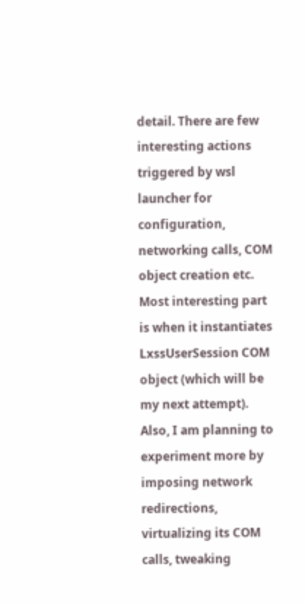detail. There are few interesting actions triggered by wsl launcher for configuration, networking calls, COM object creation etc. Most interesting part is when it instantiates LxssUserSession COM object (which will be my next attempt). Also, I am planning to experiment more by imposing network redirections, virtualizing its COM calls, tweaking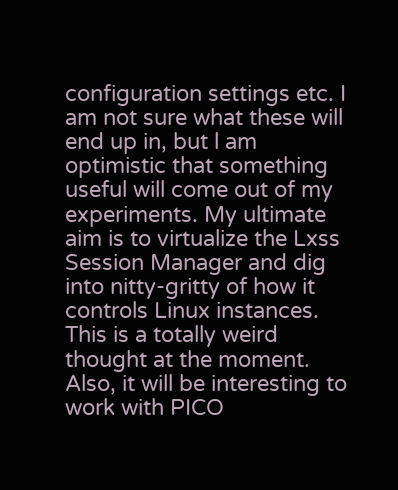configuration settings etc. I am not sure what these will end up in, but l am optimistic that something useful will come out of my experiments. My ultimate aim is to virtualize the Lxss Session Manager and dig into nitty-gritty of how it controls Linux instances. This is a totally weird thought at the moment. Also, it will be interesting to work with PICO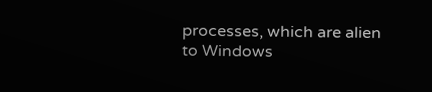processes, which are alien to Windows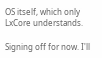OS itself, which only LxCore understands.

Signing off for now. I'll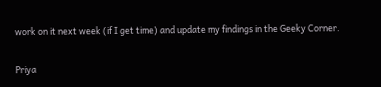work on it next week (if I get time) and update my findings in the Geeky Corner.

Priya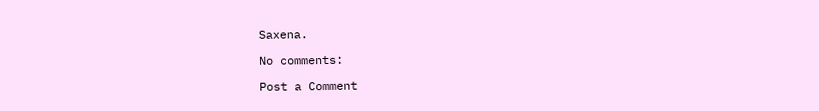Saxena.

No comments:

Post a Comment